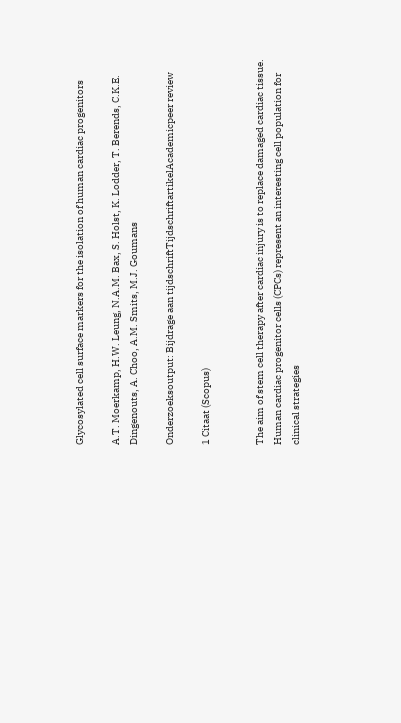Glycosylated cell surface markers for the isolation of human cardiac progenitors

A.T. Moerkamp, H.W. Leung, N.A.M. Bax, S. Holst, K. Lodder, T. Berends, C.K.E. Dingenouts, A. Choo, A.M. Smits, M.J. Goumans

Onderzoeksoutput: Bijdrage aan tijdschriftTijdschriftartikelAcademicpeer review

1 Citaat (Scopus)


The aim of stem cell therapy after cardiac injury is to replace damaged cardiac tissue. Human cardiac progenitor cells (CPCs) represent an interesting cell population for clinical strategies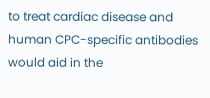to treat cardiac disease and human CPC-specific antibodies would aid in the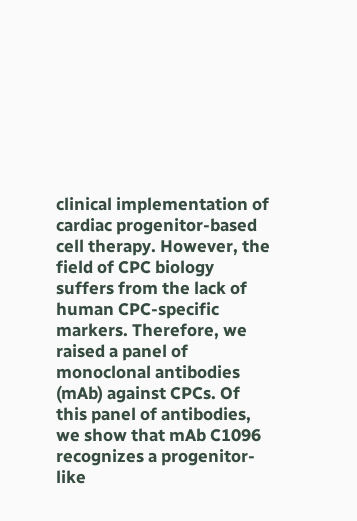clinical implementation of cardiac progenitor-based cell therapy. However, the field of CPC biology suffers from the lack of human CPC-specific markers. Therefore, we raised a panel of monoclonal antibodies (mAb) against CPCs. Of this panel of antibodies, we show that mAb C1096 recognizes a progenitor-like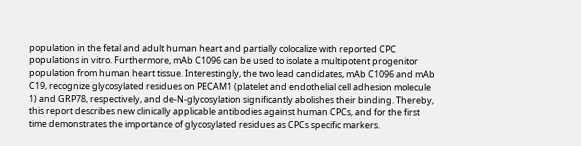population in the fetal and adult human heart and partially colocalize with reported CPC populations in vitro. Furthermore, mAb C1096 can be used to isolate a multipotent progenitor population from human heart tissue. Interestingly, the two lead candidates, mAb C1096 and mAb C19, recognize glycosylated residues on PECAM1 (platelet and endothelial cell adhesion molecule 1) and GRP78, respectively, and de-N-glycosylation significantly abolishes their binding. Thereby, this report describes new clinically applicable antibodies against human CPCs, and for the first time demonstrates the importance of glycosylated residues as CPCs specific markers.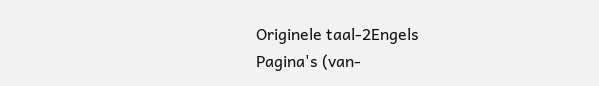Originele taal-2Engels
Pagina's (van-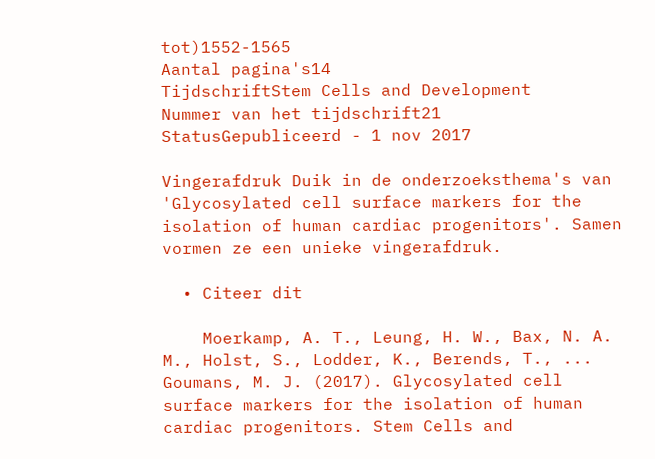tot)1552-1565
Aantal pagina's14
TijdschriftStem Cells and Development
Nummer van het tijdschrift21
StatusGepubliceerd - 1 nov 2017

Vingerafdruk Duik in de onderzoeksthema's van 'Glycosylated cell surface markers for the isolation of human cardiac progenitors'. Samen vormen ze een unieke vingerafdruk.

  • Citeer dit

    Moerkamp, A. T., Leung, H. W., Bax, N. A. M., Holst, S., Lodder, K., Berends, T., ... Goumans, M. J. (2017). Glycosylated cell surface markers for the isolation of human cardiac progenitors. Stem Cells and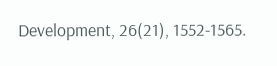Development, 26(21), 1552-1565.